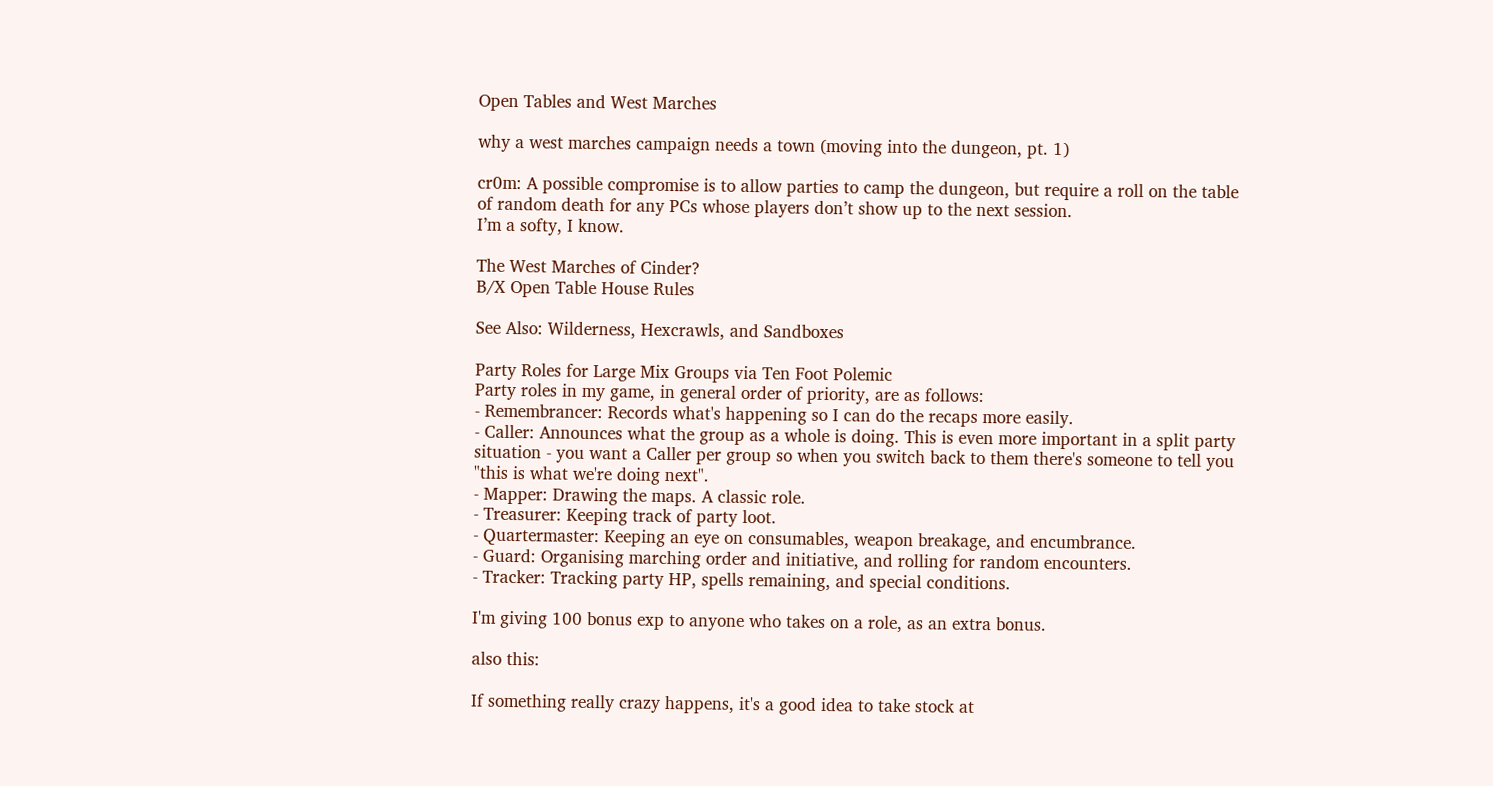Open Tables and West Marches

why a west marches campaign needs a town (moving into the dungeon, pt. 1)

cr0m: A possible compromise is to allow parties to camp the dungeon, but require a roll on the table of random death for any PCs whose players don’t show up to the next session.
I’m a softy, I know.

The West Marches of Cinder?
B/X Open Table House Rules

See Also: Wilderness, Hexcrawls, and Sandboxes

Party Roles for Large Mix Groups via Ten Foot Polemic
Party roles in my game, in general order of priority, are as follows:
- Remembrancer: Records what's happening so I can do the recaps more easily.
- Caller: Announces what the group as a whole is doing. This is even more important in a split party situation - you want a Caller per group so when you switch back to them there's someone to tell you "this is what we're doing next".
- Mapper: Drawing the maps. A classic role.
- Treasurer: Keeping track of party loot.
- Quartermaster: Keeping an eye on consumables, weapon breakage, and encumbrance.
- Guard: Organising marching order and initiative, and rolling for random encounters.
- Tracker: Tracking party HP, spells remaining, and special conditions.

I'm giving 100 bonus exp to anyone who takes on a role, as an extra bonus.

also this:

If something really crazy happens, it's a good idea to take stock at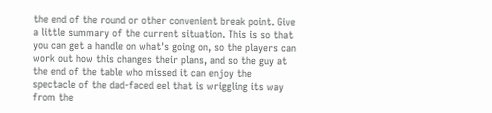the end of the round or other convenient break point. Give a little summary of the current situation. This is so that you can get a handle on what's going on, so the players can work out how this changes their plans, and so the guy at the end of the table who missed it can enjoy the spectacle of the dad-faced eel that is wriggling its way from the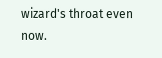wizard's throat even now.